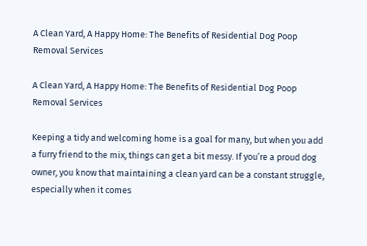A Clean Yard, A Happy Home: The Benefits of Residential Dog Poop Removal Services

A Clean Yard, A Happy Home: The Benefits of Residential Dog Poop Removal Services

Keeping a tidy and welcoming home is a goal for many, but when you add a furry friend to the mix, things can get a bit messy. If you’re a proud dog owner, you know that maintaining a clean yard can be a constant struggle, especially when it comes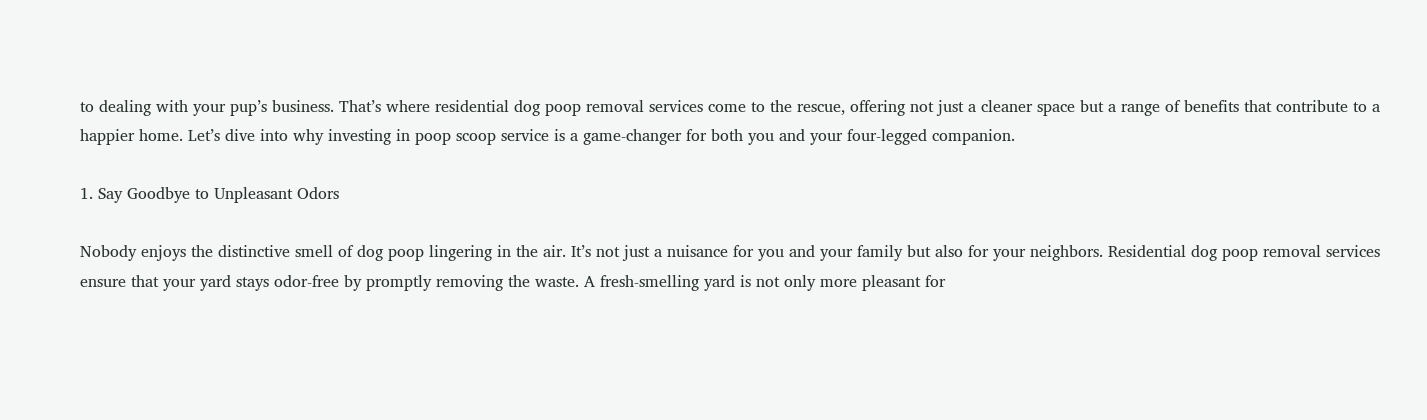to dealing with your pup’s business. That’s where residential dog poop removal services come to the rescue, offering not just a cleaner space but a range of benefits that contribute to a happier home. Let’s dive into why investing in poop scoop service is a game-changer for both you and your four-legged companion.

1. Say Goodbye to Unpleasant Odors

Nobody enjoys the distinctive smell of dog poop lingering in the air. It’s not just a nuisance for you and your family but also for your neighbors. Residential dog poop removal services ensure that your yard stays odor-free by promptly removing the waste. A fresh-smelling yard is not only more pleasant for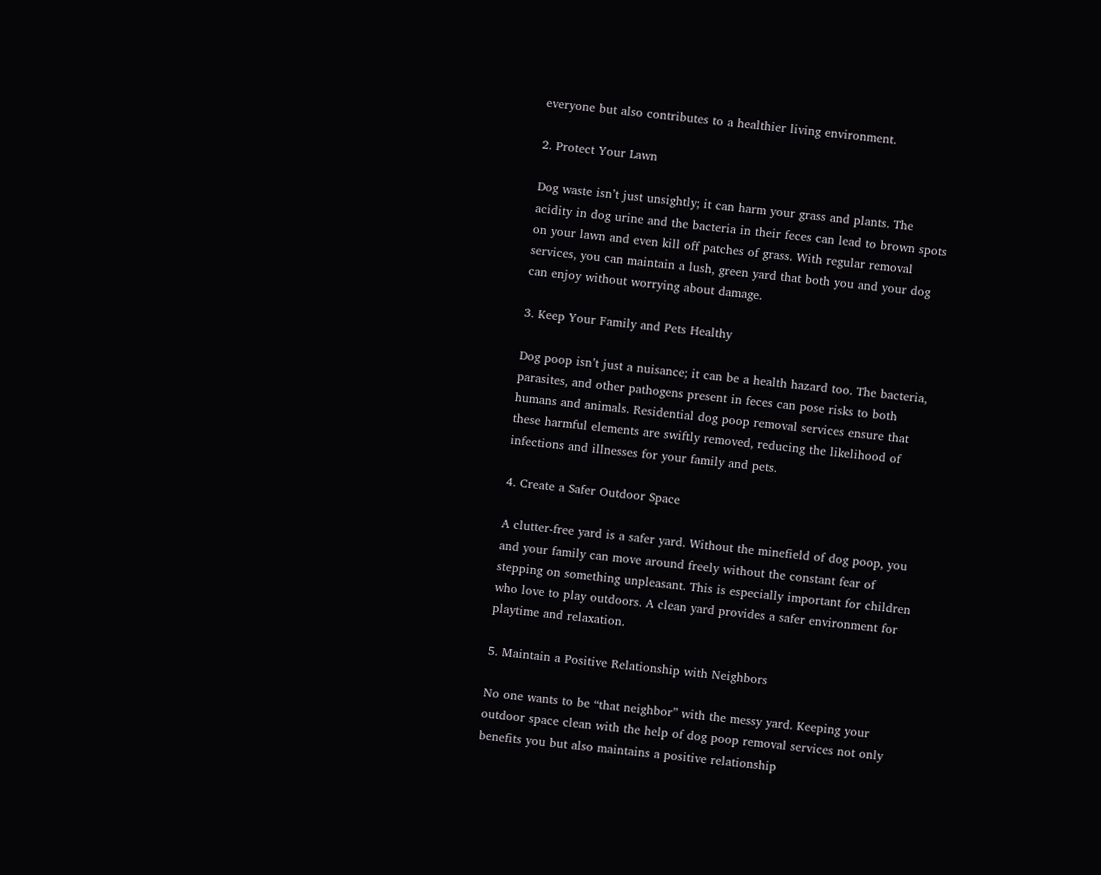everyone but also contributes to a healthier living environment.

2. Protect Your Lawn

Dog waste isn’t just unsightly; it can harm your grass and plants. The acidity in dog urine and the bacteria in their feces can lead to brown spots on your lawn and even kill off patches of grass. With regular removal services, you can maintain a lush, green yard that both you and your dog can enjoy without worrying about damage.

3. Keep Your Family and Pets Healthy

Dog poop isn’t just a nuisance; it can be a health hazard too. The bacteria, parasites, and other pathogens present in feces can pose risks to both humans and animals. Residential dog poop removal services ensure that these harmful elements are swiftly removed, reducing the likelihood of infections and illnesses for your family and pets.

4. Create a Safer Outdoor Space

A clutter-free yard is a safer yard. Without the minefield of dog poop, you and your family can move around freely without the constant fear of stepping on something unpleasant. This is especially important for children who love to play outdoors. A clean yard provides a safer environment for playtime and relaxation.

5. Maintain a Positive Relationship with Neighbors

No one wants to be “that neighbor” with the messy yard. Keeping your outdoor space clean with the help of dog poop removal services not only benefits you but also maintains a positive relationship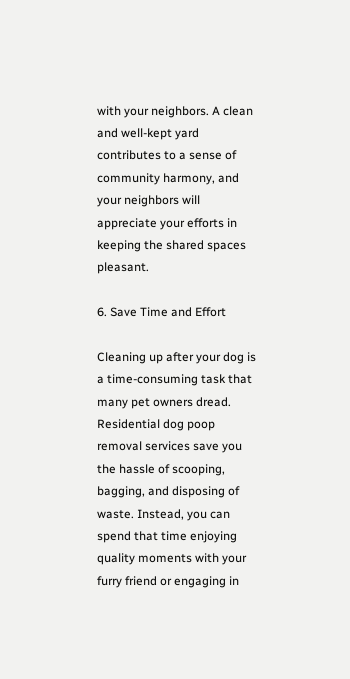with your neighbors. A clean and well-kept yard contributes to a sense of community harmony, and your neighbors will appreciate your efforts in keeping the shared spaces pleasant.

6. Save Time and Effort

Cleaning up after your dog is a time-consuming task that many pet owners dread. Residential dog poop removal services save you the hassle of scooping, bagging, and disposing of waste. Instead, you can spend that time enjoying quality moments with your furry friend or engaging in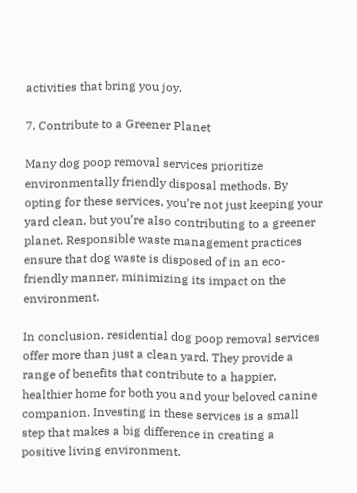activities that bring you joy.

7. Contribute to a Greener Planet

Many dog poop removal services prioritize environmentally friendly disposal methods. By opting for these services, you’re not just keeping your yard clean, but you’re also contributing to a greener planet. Responsible waste management practices ensure that dog waste is disposed of in an eco-friendly manner, minimizing its impact on the environment.

In conclusion, residential dog poop removal services offer more than just a clean yard. They provide a range of benefits that contribute to a happier, healthier home for both you and your beloved canine companion. Investing in these services is a small step that makes a big difference in creating a positive living environment.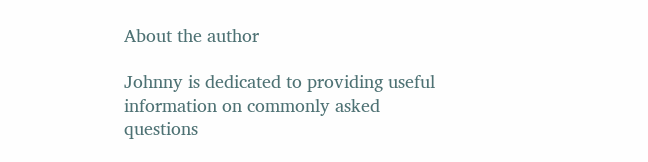About the author

Johnny is dedicated to providing useful information on commonly asked questions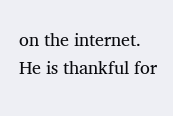on the internet. He is thankful for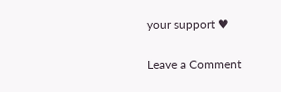your support ♥

Leave a Comment